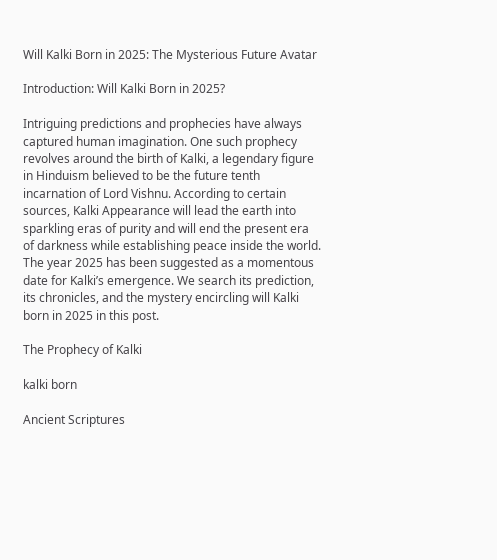Will Kalki Born in 2025: The Mysterious Future Avatar

Introduction: Will Kalki Born in 2025?

Intriguing predictions and prophecies have always captured human imagination. One such prophecy revolves around the birth of Kalki, a legendary figure in Hinduism believed to be the future tenth incarnation of Lord Vishnu. According to certain sources, Kalki Appearance will lead the earth into sparkling eras of purity and will end the present era of darkness while establishing peace inside the world. The year 2025 has been suggested as a momentous date for Kalki’s emergence. We search its prediction, its chronicles, and the mystery encircling will Kalki born in 2025 in this post.

The Prophecy of Kalki

kalki born

Ancient Scriptures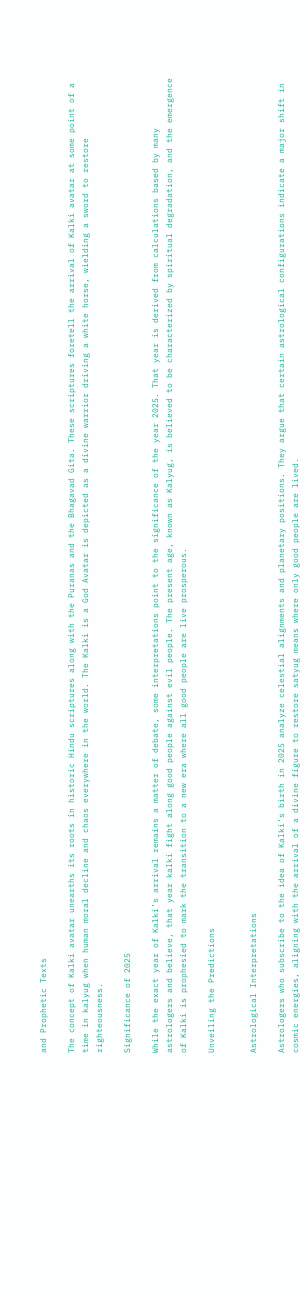and Prophetic Texts

The concept of Kalki avatar unearths its roots in historic Hindu scriptures along with the Puranas and the Bhagavad Gita. These scriptures foretell the arrival of Kalki avatar at some point of a time in kalyug when human moral decline and chaos everywhere in the world. The Kalki is a God Avatar is depicted as a divine warrior driving a white horse, wielding a sword to restore righteousness.

Significance of 2025

While the exact year of Kalki’s arrival remains a matter of debate, some interpretations point to the significance of the year 2025. That year is derived from calculations based by many astrologers and believe, that year kalki fight along good people against evil people. The present age, known as Kalyug, is believed to be characterized by spiritual degradation, and the emergence of Kalki is prophesied to mark the transition to a new era where all good people are live prosperous.

Unveiling the Predictions


Astrological Interpretations

Astrologers who subscribe to the idea of Kalki’s birth in 2025 analyze celestial alignments and planetary positions. They argue that certain astrological configurations indicate a major shift in cosmic energies, aligning with the arrival of a divine figure to restore satyug means where only good people are lived.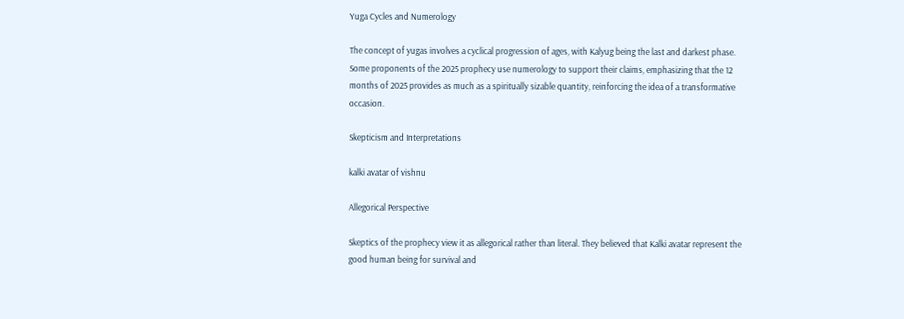Yuga Cycles and Numerology

The concept of yugas involves a cyclical progression of ages, with Kalyug being the last and darkest phase. Some proponents of the 2025 prophecy use numerology to support their claims, emphasizing that the 12 months of 2025 provides as much as a spiritually sizable quantity, reinforcing the idea of a transformative occasion.

Skepticism and Interpretations

kalki avatar of vishnu

Allegorical Perspective

Skeptics of the prophecy view it as allegorical rather than literal. They believed that Kalki avatar represent the good human being for survival and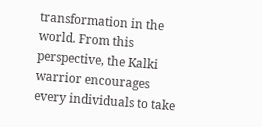transformation in the world. From this perspective, the Kalki warrior encourages every individuals to take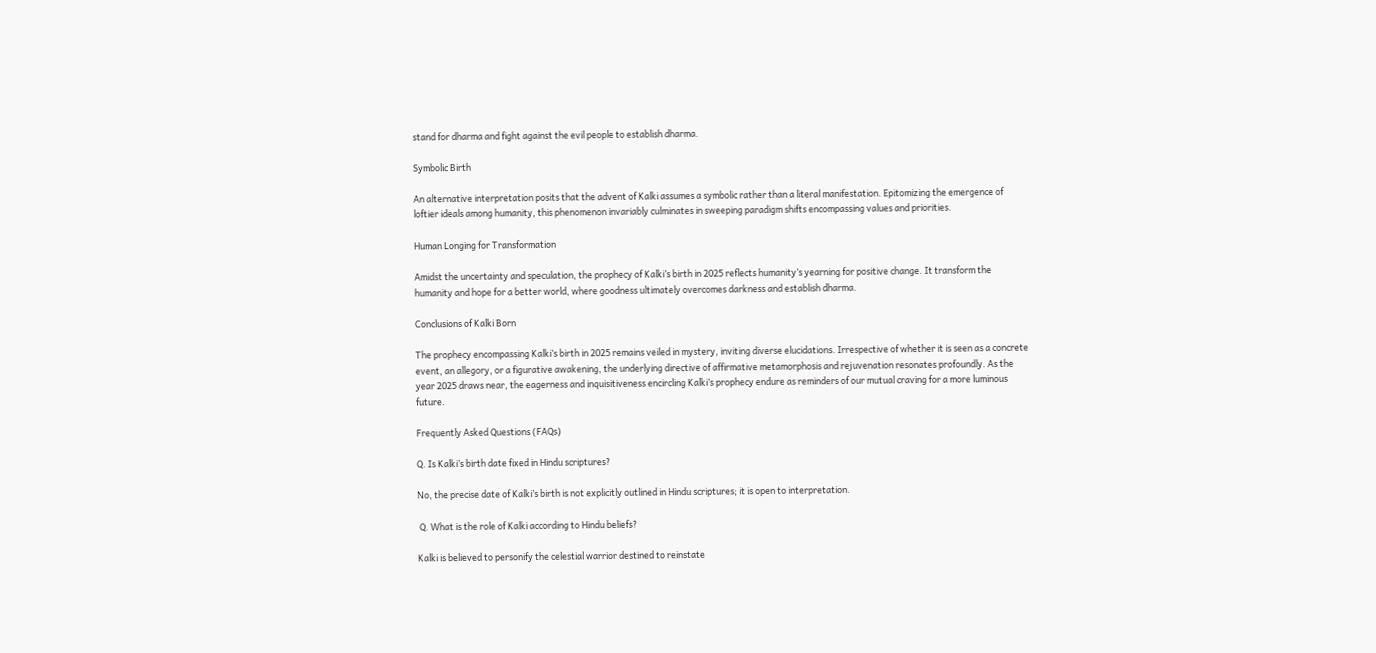stand for dharma and fight against the evil people to establish dharma.

Symbolic Birth

An alternative interpretation posits that the advent of Kalki assumes a symbolic rather than a literal manifestation. Epitomizing the emergence of loftier ideals among humanity, this phenomenon invariably culminates in sweeping paradigm shifts encompassing values and priorities.

Human Longing for Transformation

Amidst the uncertainty and speculation, the prophecy of Kalki’s birth in 2025 reflects humanity’s yearning for positive change. It transform the humanity and hope for a better world, where goodness ultimately overcomes darkness and establish dharma.

Conclusions of Kalki Born

The prophecy encompassing Kalki’s birth in 2025 remains veiled in mystery, inviting diverse elucidations. Irrespective of whether it is seen as a concrete event, an allegory, or a figurative awakening, the underlying directive of affirmative metamorphosis and rejuvenation resonates profoundly. As the year 2025 draws near, the eagerness and inquisitiveness encircling Kalki’s prophecy endure as reminders of our mutual craving for a more luminous future.

Frequently Asked Questions (FAQs)

Q. Is Kalki’s birth date fixed in Hindu scriptures?

No, the precise date of Kalki’s birth is not explicitly outlined in Hindu scriptures; it is open to interpretation.

 Q. What is the role of Kalki according to Hindu beliefs?

Kalki is believed to personify the celestial warrior destined to reinstate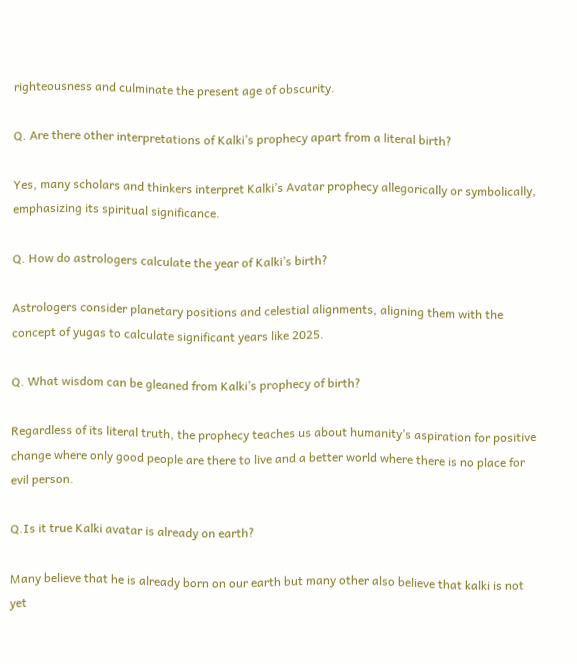righteousness and culminate the present age of obscurity.

Q. Are there other interpretations of Kalki’s prophecy apart from a literal birth?

Yes, many scholars and thinkers interpret Kalki’s Avatar prophecy allegorically or symbolically, emphasizing its spiritual significance.

Q. How do astrologers calculate the year of Kalki’s birth?

Astrologers consider planetary positions and celestial alignments, aligning them with the concept of yugas to calculate significant years like 2025.

Q. What wisdom can be gleaned from Kalki’s prophecy of birth?

Regardless of its literal truth, the prophecy teaches us about humanity’s aspiration for positive change where only good people are there to live and a better world where there is no place for evil person.

Q.Is it true Kalki avatar is already on earth?

Many believe that he is already born on our earth but many other also believe that kalki is not yet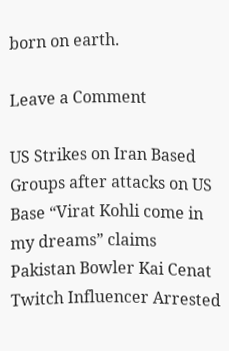born on earth.

Leave a Comment

US Strikes on Iran Based Groups after attacks on US Base “Virat Kohli come in my dreams” claims Pakistan Bowler Kai Cenat Twitch Influencer Arrested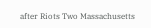after Riots Two Massachusetts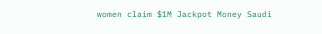women claim $1M Jackpot Money Saudi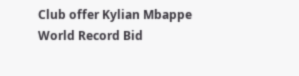Club offer Kylian Mbappe World Record Bid